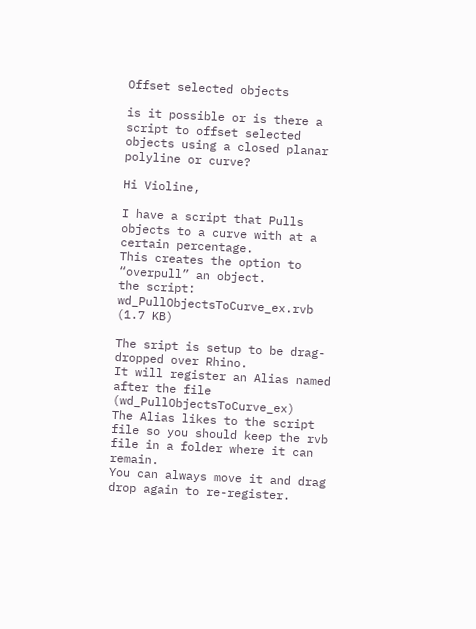Offset selected objects

is it possible or is there a script to offset selected objects using a closed planar polyline or curve?

Hi Violine,

I have a script that Pulls objects to a curve with at a certain percentage.
This creates the option to “overpull” an object.
the script:
wd_PullObjectsToCurve_ex.rvb (1.7 KB)

The sript is setup to be drag-dropped over Rhino.
It will register an Alias named after the file (wd_PullObjectsToCurve_ex)
The Alias likes to the script file so you should keep the rvb file in a folder where it can remain.
You can always move it and drag drop again to re-register.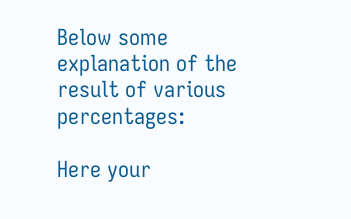Below some explanation of the result of various percentages:

Here your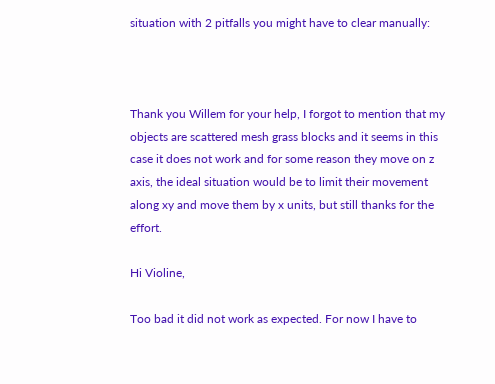situation with 2 pitfalls you might have to clear manually:



Thank you Willem for your help, I forgot to mention that my objects are scattered mesh grass blocks and it seems in this case it does not work and for some reason they move on z axis, the ideal situation would be to limit their movement along xy and move them by x units, but still thanks for the effort.

Hi Violine,

Too bad it did not work as expected. For now I have to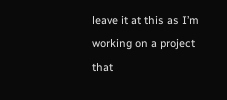leave it at this as I’m working on a project that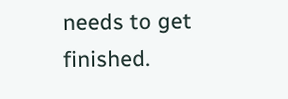needs to get finished.